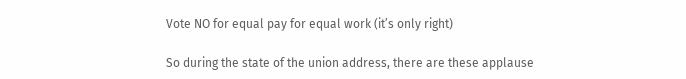Vote NO for equal pay for equal work (it’s only right)

So during the state of the union address, there are these applause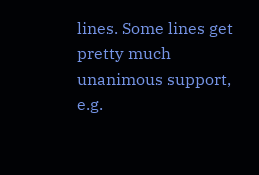lines. Some lines get pretty much unanimous support, e.g.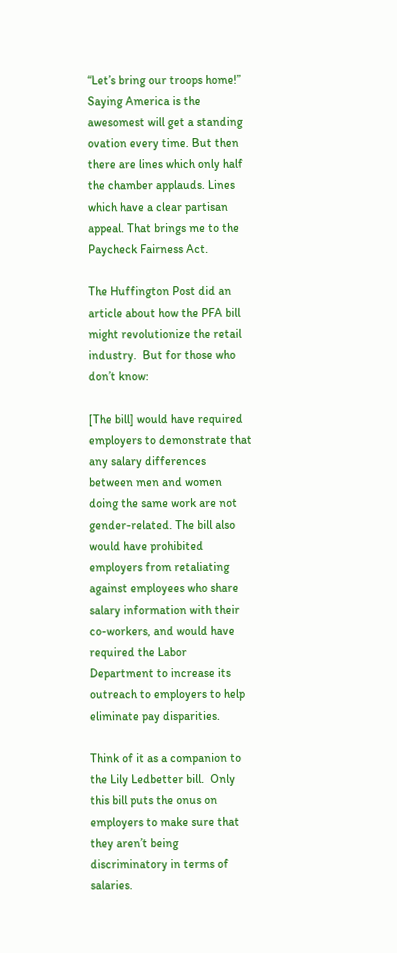“Let’s bring our troops home!” Saying America is the awesomest will get a standing ovation every time. But then there are lines which only half the chamber applauds. Lines which have a clear partisan appeal. That brings me to the Paycheck Fairness Act.

The Huffington Post did an article about how the PFA bill might revolutionize the retail industry.  But for those who don’t know:

[The bill] would have required employers to demonstrate that any salary differences between men and women doing the same work are not gender-related. The bill also would have prohibited employers from retaliating against employees who share salary information with their co-workers, and would have required the Labor Department to increase its outreach to employers to help eliminate pay disparities.

Think of it as a companion to the Lily Ledbetter bill.  Only this bill puts the onus on employers to make sure that they aren’t being discriminatory in terms of salaries.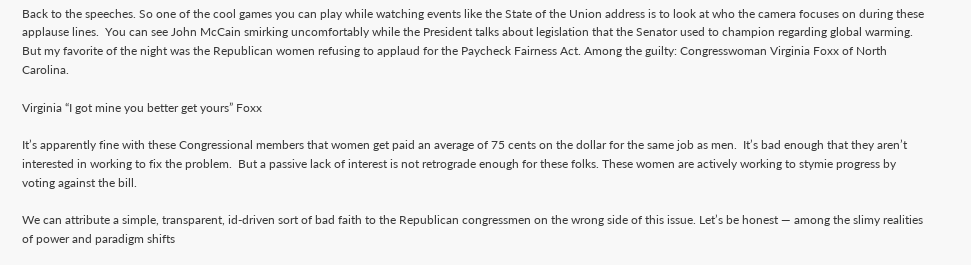Back to the speeches. So one of the cool games you can play while watching events like the State of the Union address is to look at who the camera focuses on during these applause lines.  You can see John McCain smirking uncomfortably while the President talks about legislation that the Senator used to champion regarding global warming.  But my favorite of the night was the Republican women refusing to applaud for the Paycheck Fairness Act. Among the guilty: Congresswoman Virginia Foxx of North Carolina.

Virginia “I got mine you better get yours” Foxx

It’s apparently fine with these Congressional members that women get paid an average of 75 cents on the dollar for the same job as men.  It’s bad enough that they aren’t interested in working to fix the problem.  But a passive lack of interest is not retrograde enough for these folks. These women are actively working to stymie progress by voting against the bill.

We can attribute a simple, transparent, id-driven sort of bad faith to the Republican congressmen on the wrong side of this issue. Let’s be honest — among the slimy realities of power and paradigm shifts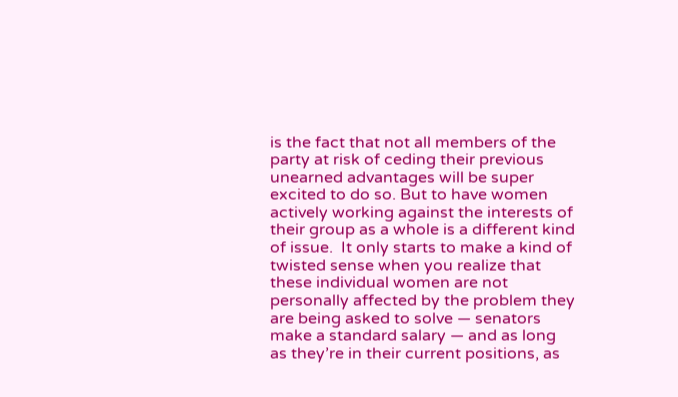is the fact that not all members of the party at risk of ceding their previous unearned advantages will be super excited to do so. But to have women actively working against the interests of their group as a whole is a different kind of issue.  It only starts to make a kind of twisted sense when you realize that these individual women are not personally affected by the problem they are being asked to solve — senators make a standard salary — and as long as they’re in their current positions, as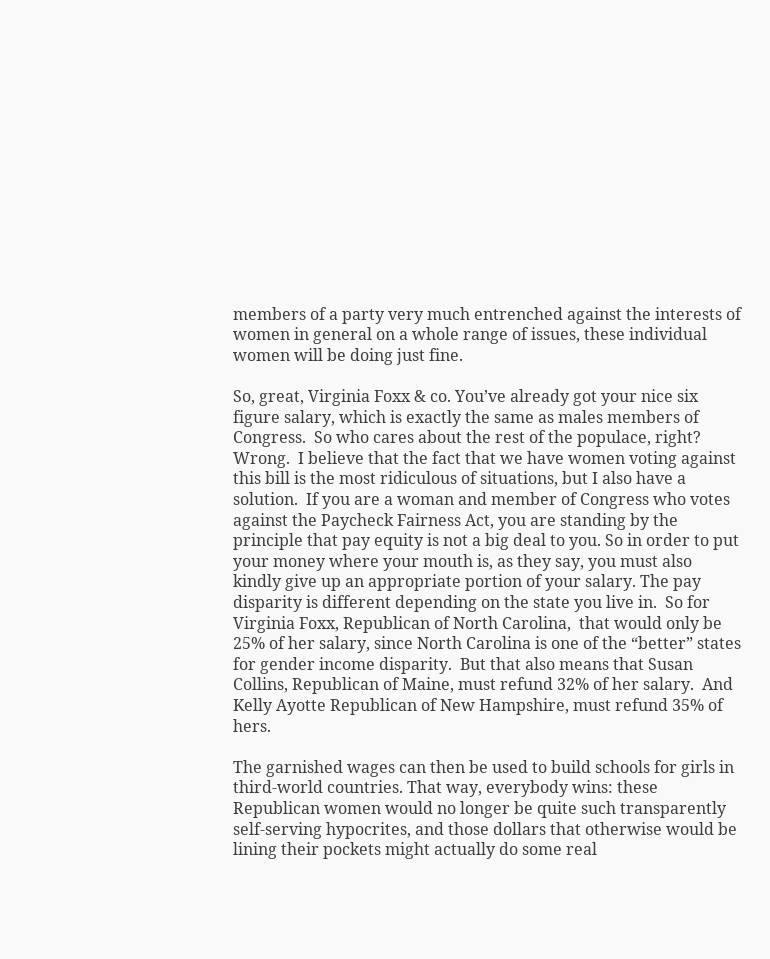members of a party very much entrenched against the interests of women in general on a whole range of issues, these individual women will be doing just fine.

So, great, Virginia Foxx & co. You’ve already got your nice six figure salary, which is exactly the same as males members of Congress.  So who cares about the rest of the populace, right? Wrong.  I believe that the fact that we have women voting against this bill is the most ridiculous of situations, but I also have a solution.  If you are a woman and member of Congress who votes against the Paycheck Fairness Act, you are standing by the principle that pay equity is not a big deal to you. So in order to put your money where your mouth is, as they say, you must also kindly give up an appropriate portion of your salary. The pay disparity is different depending on the state you live in.  So for Virginia Foxx, Republican of North Carolina,  that would only be 25% of her salary, since North Carolina is one of the “better” states for gender income disparity.  But that also means that Susan Collins, Republican of Maine, must refund 32% of her salary.  And Kelly Ayotte Republican of New Hampshire, must refund 35% of hers.

The garnished wages can then be used to build schools for girls in third-world countries. That way, everybody wins: these Republican women would no longer be quite such transparently self-serving hypocrites, and those dollars that otherwise would be lining their pockets might actually do some real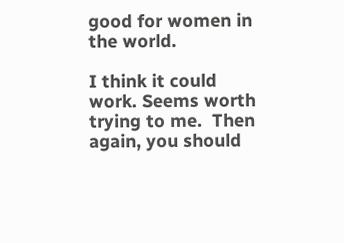good for women in the world.

I think it could work. Seems worth trying to me.  Then again, you should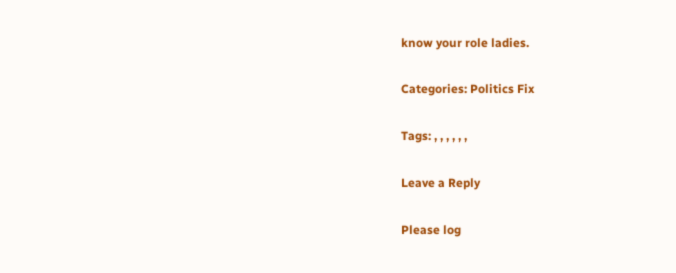know your role ladies.

Categories: Politics Fix

Tags: , , , , , ,

Leave a Reply

Please log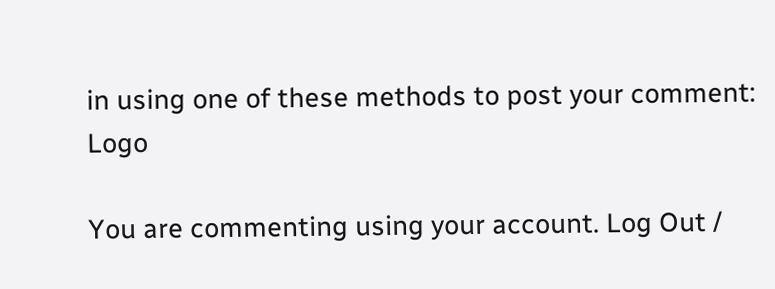in using one of these methods to post your comment: Logo

You are commenting using your account. Log Out /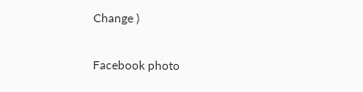Change )

Facebook photo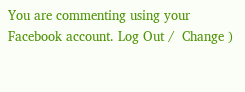You are commenting using your Facebook account. Log Out /  Change )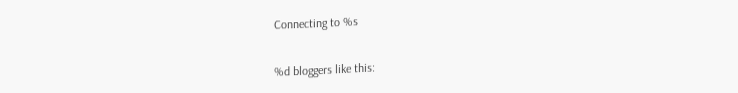Connecting to %s

%d bloggers like this: